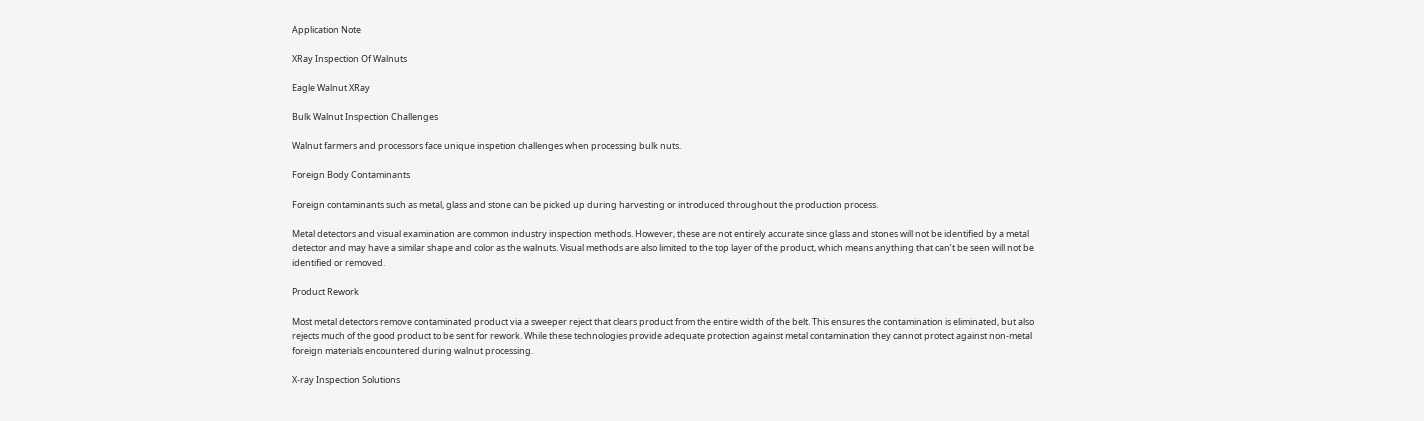Application Note

XRay Inspection Of Walnuts

Eagle Walnut XRay

Bulk Walnut Inspection Challenges

Walnut farmers and processors face unique inspetion challenges when processing bulk nuts.

Foreign Body Contaminants

Foreign contaminants such as metal, glass and stone can be picked up during harvesting or introduced throughout the production process.

Metal detectors and visual examination are common industry inspection methods. However, these are not entirely accurate since glass and stones will not be identified by a metal detector and may have a similar shape and color as the walnuts. Visual methods are also limited to the top layer of the product, which means anything that can’t be seen will not be identified or removed.

Product Rework

Most metal detectors remove contaminated product via a sweeper reject that clears product from the entire width of the belt. This ensures the contamination is eliminated, but also rejects much of the good product to be sent for rework. While these technologies provide adequate protection against metal contamination they cannot protect against non-metal foreign materials encountered during walnut processing.

X-ray Inspection Solutions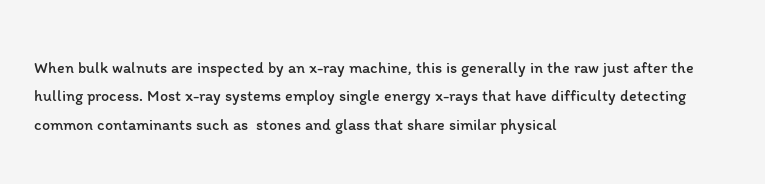When bulk walnuts are inspected by an x-ray machine, this is generally in the raw just after the hulling process. Most x-ray systems employ single energy x-rays that have difficulty detecting common contaminants such as  stones and glass that share similar physical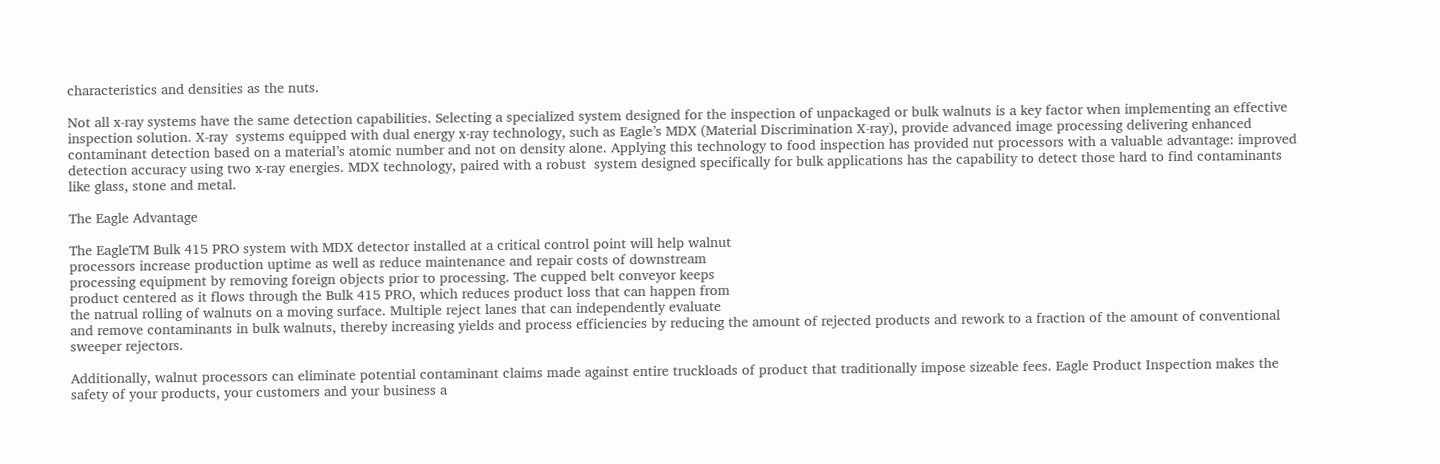characteristics and densities as the nuts.

Not all x-ray systems have the same detection capabilities. Selecting a specialized system designed for the inspection of unpackaged or bulk walnuts is a key factor when implementing an effective inspection solution. X-ray  systems equipped with dual energy x-ray technology, such as Eagle’s MDX (Material Discrimination X-ray), provide advanced image processing delivering enhanced contaminant detection based on a material’s atomic number and not on density alone. Applying this technology to food inspection has provided nut processors with a valuable advantage: improved detection accuracy using two x-ray energies. MDX technology, paired with a robust  system designed specifically for bulk applications has the capability to detect those hard to find contaminants like glass, stone and metal.

The Eagle Advantage

The EagleTM Bulk 415 PRO system with MDX detector installed at a critical control point will help walnut
processors increase production uptime as well as reduce maintenance and repair costs of downstream
processing equipment by removing foreign objects prior to processing. The cupped belt conveyor keeps
product centered as it flows through the Bulk 415 PRO, which reduces product loss that can happen from
the natrual rolling of walnuts on a moving surface. Multiple reject lanes that can independently evaluate
and remove contaminants in bulk walnuts, thereby increasing yields and process efficiencies by reducing the amount of rejected products and rework to a fraction of the amount of conventional sweeper rejectors.

Additionally, walnut processors can eliminate potential contaminant claims made against entire truckloads of product that traditionally impose sizeable fees. Eagle Product Inspection makes the safety of your products, your customers and your business a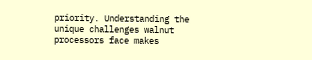priority. Understanding the unique challenges walnut processors face makes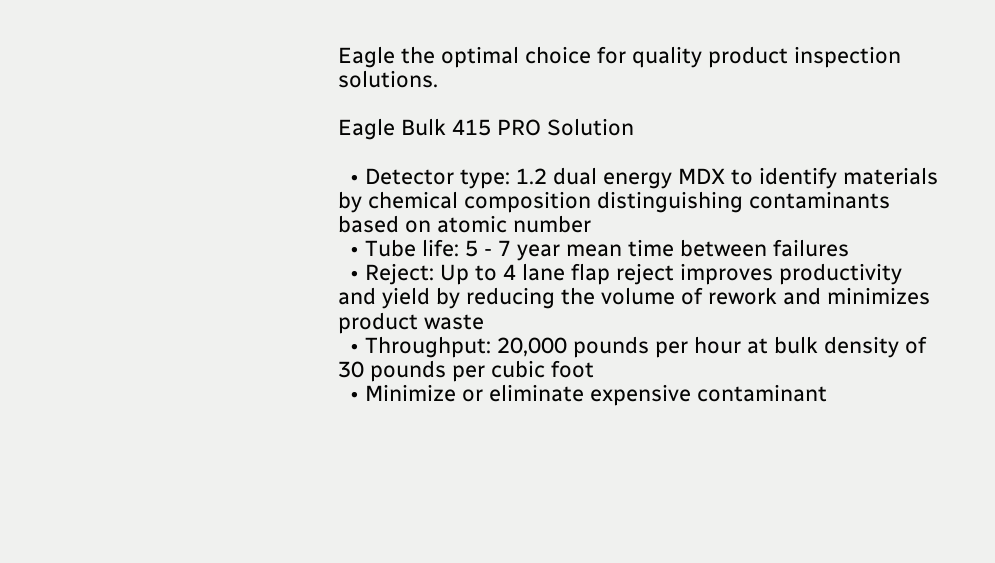Eagle the optimal choice for quality product inspection solutions.

Eagle Bulk 415 PRO Solution

  • Detector type: 1.2 dual energy MDX to identify materials by chemical composition distinguishing contaminants based on atomic number
  • Tube life: 5 - 7 year mean time between failures
  • Reject: Up to 4 lane flap reject improves productivity and yield by reducing the volume of rework and minimizes product waste
  • Throughput: 20,000 pounds per hour at bulk density of 30 pounds per cubic foot
  • Minimize or eliminate expensive contaminant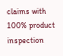claims with 100% product inspection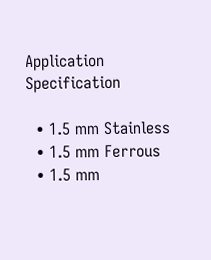Application Specification

  • 1.5 mm Stainless
  • 1.5 mm Ferrous
  • 1.5 mm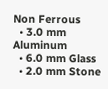Non Ferrous
  • 3.0 mm Aluminum
  • 6.0 mm Glass
  • 2.0 mm Stone